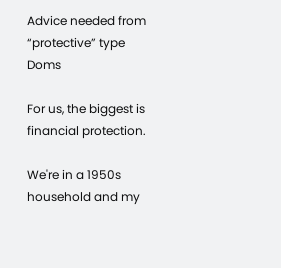Advice needed from “protective” type Doms

For us, the biggest is financial protection.

We're in a 1950s household and my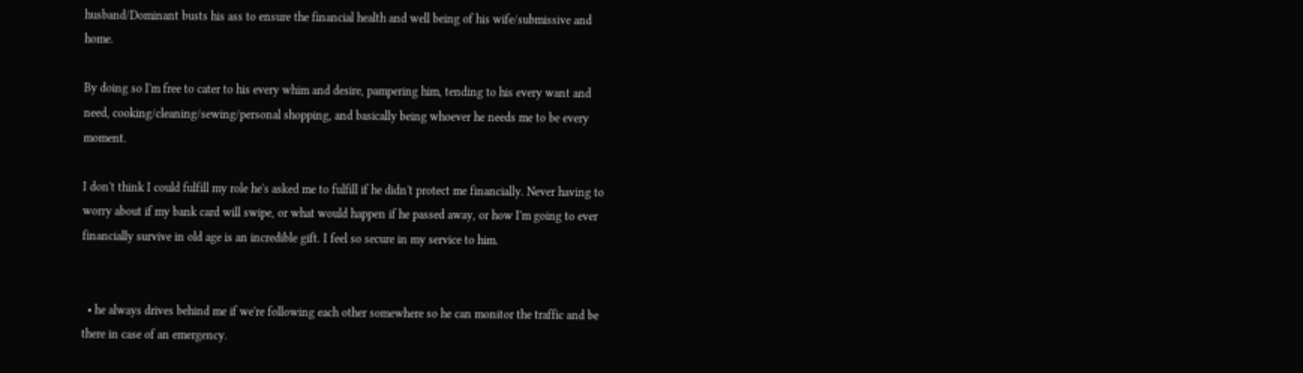husband/Dominant busts his ass to ensure the financial health and well being of his wife/submissive and home.

By doing so I'm free to cater to his every whim and desire, pampering him, tending to his every want and need, cooking/cleaning/sewing/personal shopping, and basically being whoever he needs me to be every moment.

I don't think I could fulfill my role he's asked me to fulfill if he didn't protect me financially. Never having to worry about if my bank card will swipe, or what would happen if he passed away, or how I'm going to ever financially survive in old age is an incredible gift. I feel so secure in my service to him.


  • he always drives behind me if we're following each other somewhere so he can monitor the traffic and be there in case of an emergency.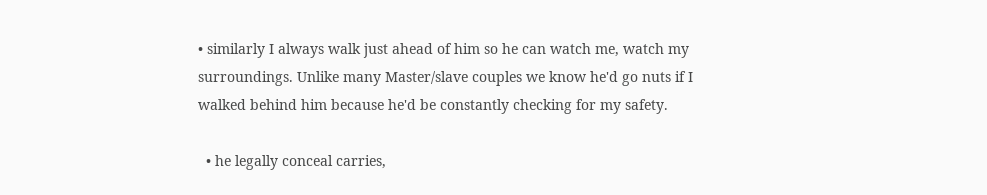• similarly I always walk just ahead of him so he can watch me, watch my surroundings. Unlike many Master/slave couples we know he'd go nuts if I walked behind him because he'd be constantly checking for my safety.

  • he legally conceal carries,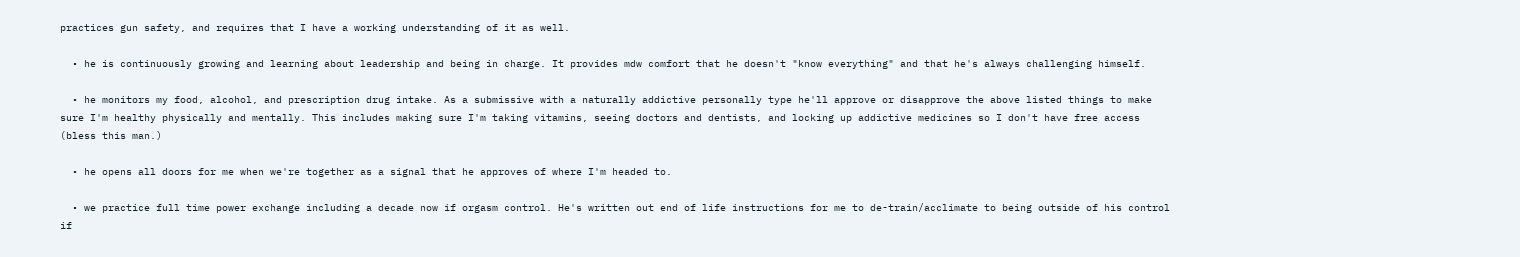practices gun safety, and requires that I have a working understanding of it as well.

  • he is continuously growing and learning about leadership and being in charge. It provides mdw comfort that he doesn't "know everything" and that he's always challenging himself.

  • he monitors my food, alcohol, and prescription drug intake. As a submissive with a naturally addictive personally type he'll approve or disapprove the above listed things to make sure I'm healthy physically and mentally. This includes making sure I'm taking vitamins, seeing doctors and dentists, and locking up addictive medicines so I don't have free access (bless this man.)

  • he opens all doors for me when we're together as a signal that he approves of where I'm headed to.

  • we practice full time power exchange including a decade now if orgasm control. He's written out end of life instructions for me to de-train/acclimate to being outside of his control if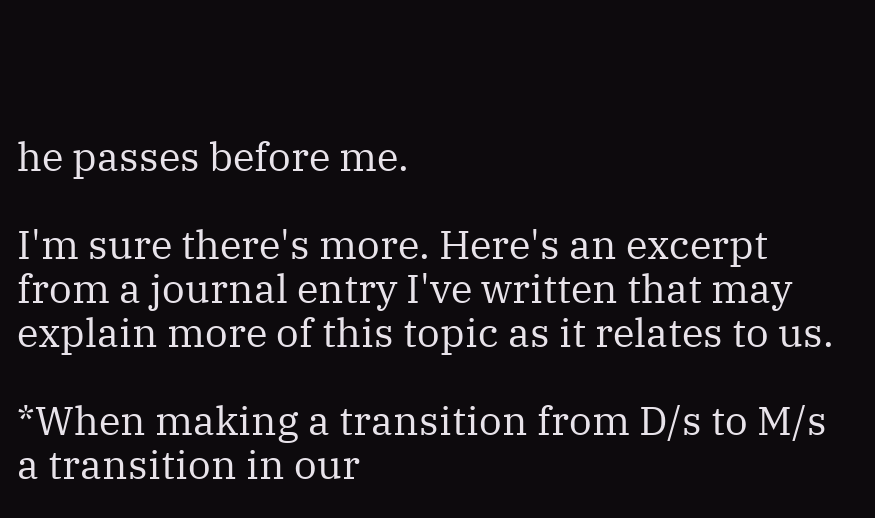he passes before me.

I'm sure there's more. Here's an excerpt from a journal entry I've written that may explain more of this topic as it relates to us.

*When making a transition from D/s to M/s a transition in our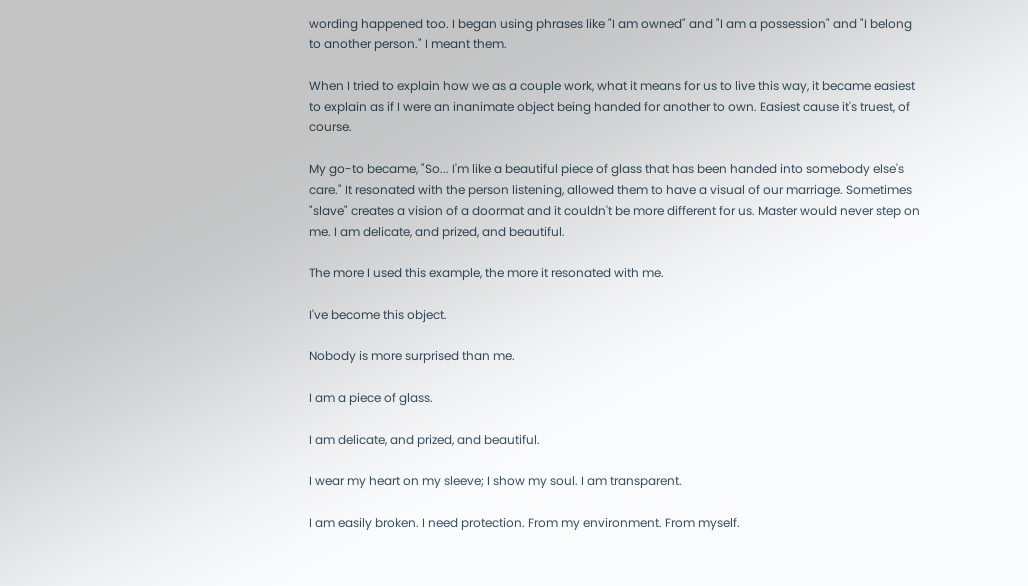wording happened too. I began using phrases like "I am owned" and "I am a possession" and "I belong to another person." I meant them.

When I tried to explain how we as a couple work, what it means for us to live this way, it became easiest to explain as if I were an inanimate object being handed for another to own. Easiest cause it's truest, of course.

My go-to became, "So... I'm like a beautiful piece of glass that has been handed into somebody else's care." It resonated with the person listening, allowed them to have a visual of our marriage. Sometimes "slave" creates a vision of a doormat and it couldn't be more different for us. Master would never step on me. I am delicate, and prized, and beautiful.

The more I used this example, the more it resonated with me.

I've become this object.

Nobody is more surprised than me.

I am a piece of glass.

I am delicate, and prized, and beautiful.

I wear my heart on my sleeve; I show my soul. I am transparent.

I am easily broken. I need protection. From my environment. From myself.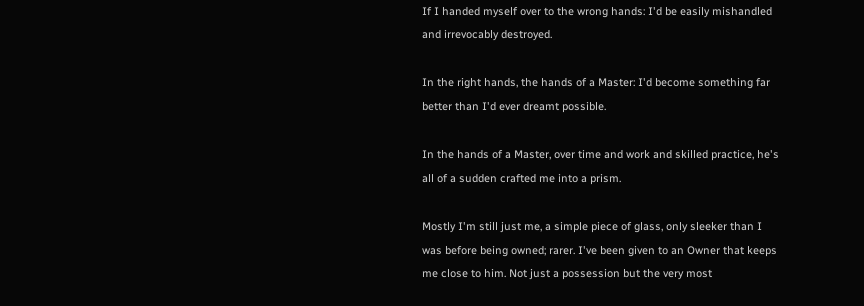If I handed myself over to the wrong hands: I'd be easily mishandled and irrevocably destroyed.

In the right hands, the hands of a Master: I'd become something far better than I'd ever dreamt possible.

In the hands of a Master, over time and work and skilled practice, he's all of a sudden crafted me into a prism.

Mostly I'm still just me, a simple piece of glass, only sleeker than I was before being owned; rarer. I've been given to an Owner that keeps me close to him. Not just a possession but the very most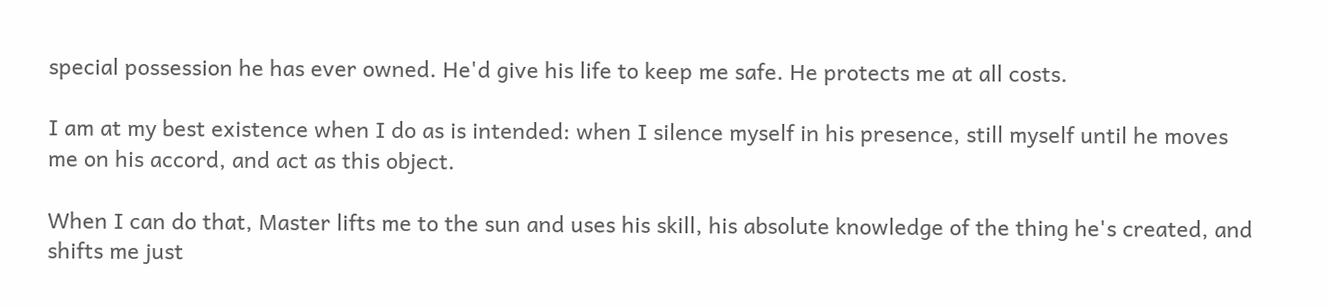special possession he has ever owned. He'd give his life to keep me safe. He protects me at all costs.

I am at my best existence when I do as is intended: when I silence myself in his presence, still myself until he moves me on his accord, and act as this object.

When I can do that, Master lifts me to the sun and uses his skill, his absolute knowledge of the thing he's created, and shifts me just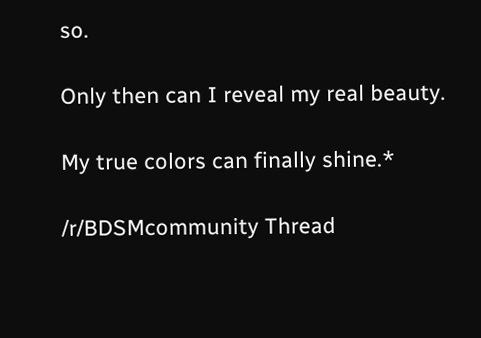so.

Only then can I reveal my real beauty.

My true colors can finally shine.*

/r/BDSMcommunity Thread